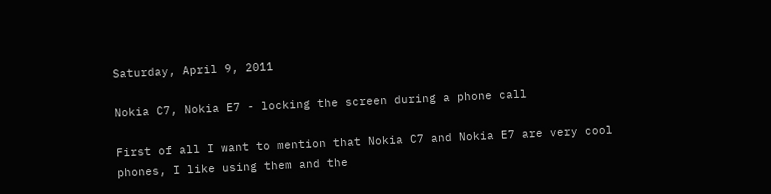Saturday, April 9, 2011

Nokia C7, Nokia E7 - locking the screen during a phone call

First of all I want to mention that Nokia C7 and Nokia E7 are very cool phones, I like using them and the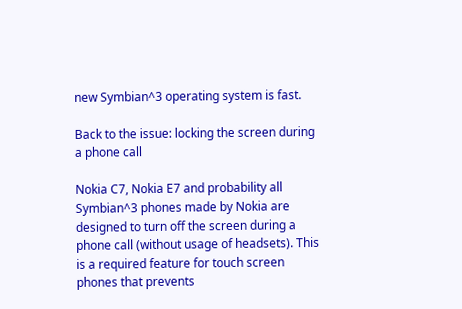new Symbian^3 operating system is fast.

Back to the issue: locking the screen during a phone call

Nokia C7, Nokia E7 and probability all Symbian^3 phones made by Nokia are designed to turn off the screen during a phone call (without usage of headsets). This is a required feature for touch screen phones that prevents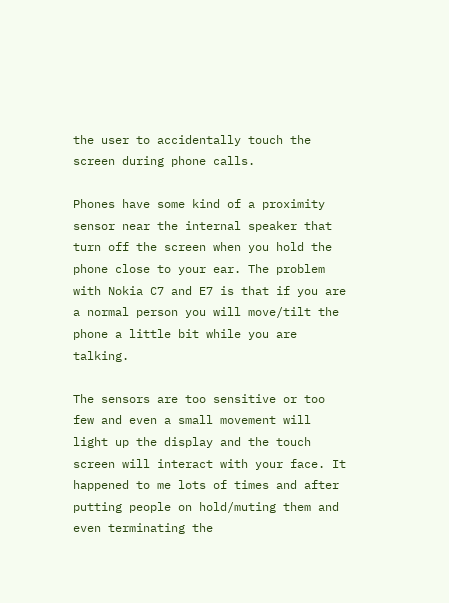the user to accidentally touch the screen during phone calls.

Phones have some kind of a proximity sensor near the internal speaker that turn off the screen when you hold the phone close to your ear. The problem with Nokia C7 and E7 is that if you are a normal person you will move/tilt the phone a little bit while you are talking.

The sensors are too sensitive or too few and even a small movement will light up the display and the touch screen will interact with your face. It happened to me lots of times and after putting people on hold/muting them and even terminating the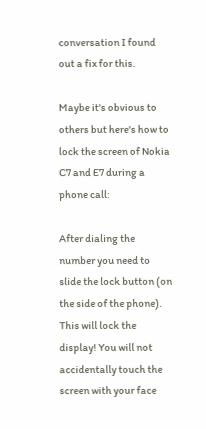conversation I found out a fix for this.

Maybe it's obvious to others but here's how to lock the screen of Nokia C7 and E7 during a phone call:

After dialing the number you need to slide the lock button (on the side of the phone). This will lock the display! You will not accidentally touch the screen with your face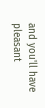and you'll have pleasant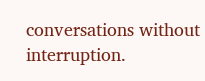conversations without interruption.